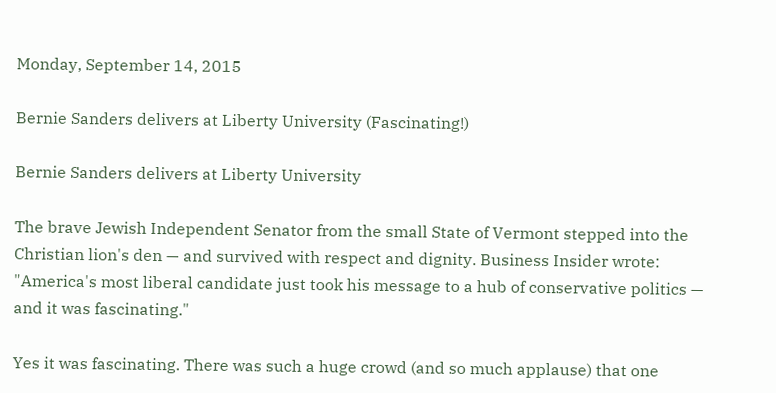Monday, September 14, 2015

Bernie Sanders delivers at Liberty University (Fascinating!)

Bernie Sanders delivers at Liberty University

The brave Jewish Independent Senator from the small State of Vermont stepped into the Christian lion's den — and survived with respect and dignity. Business Insider wrote: "America's most liberal candidate just took his message to a hub of conservative politics — and it was fascinating."

Yes it was fascinating. There was such a huge crowd (and so much applause) that one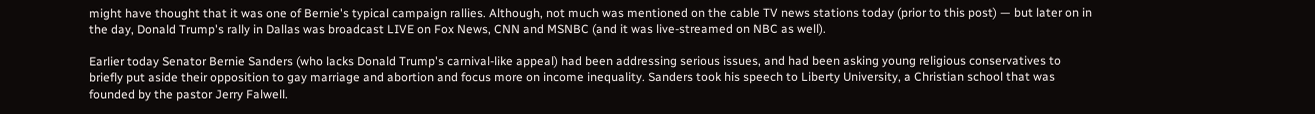might have thought that it was one of Bernie's typical campaign rallies. Although, not much was mentioned on the cable TV news stations today (prior to this post) — but later on in the day, Donald Trump's rally in Dallas was broadcast LIVE on Fox News, CNN and MSNBC (and it was live-streamed on NBC as well).

Earlier today Senator Bernie Sanders (who lacks Donald Trump's carnival-like appeal) had been addressing serious issues, and had been asking young religious conservatives to briefly put aside their opposition to gay marriage and abortion and focus more on income inequality. Sanders took his speech to Liberty University, a Christian school that was founded by the pastor Jerry Falwell.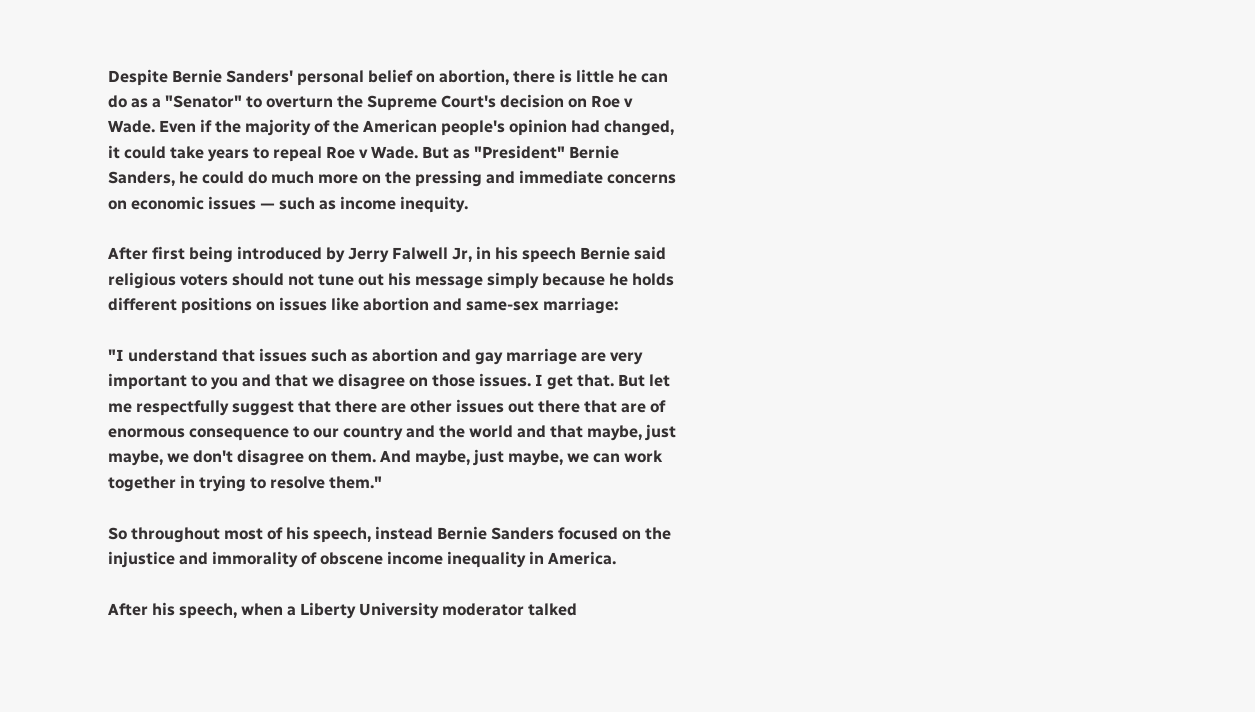Despite Bernie Sanders' personal belief on abortion, there is little he can do as a "Senator" to overturn the Supreme Court's decision on Roe v Wade. Even if the majority of the American people's opinion had changed, it could take years to repeal Roe v Wade. But as "President" Bernie Sanders, he could do much more on the pressing and immediate concerns on economic issues — such as income inequity.

After first being introduced by Jerry Falwell Jr, in his speech Bernie said religious voters should not tune out his message simply because he holds different positions on issues like abortion and same-sex marriage:

"I understand that issues such as abortion and gay marriage are very important to you and that we disagree on those issues. I get that. But let me respectfully suggest that there are other issues out there that are of enormous consequence to our country and the world and that maybe, just maybe, we don't disagree on them. And maybe, just maybe, we can work together in trying to resolve them."

So throughout most of his speech, instead Bernie Sanders focused on the injustice and immorality of obscene income inequality in America.

After his speech, when a Liberty University moderator talked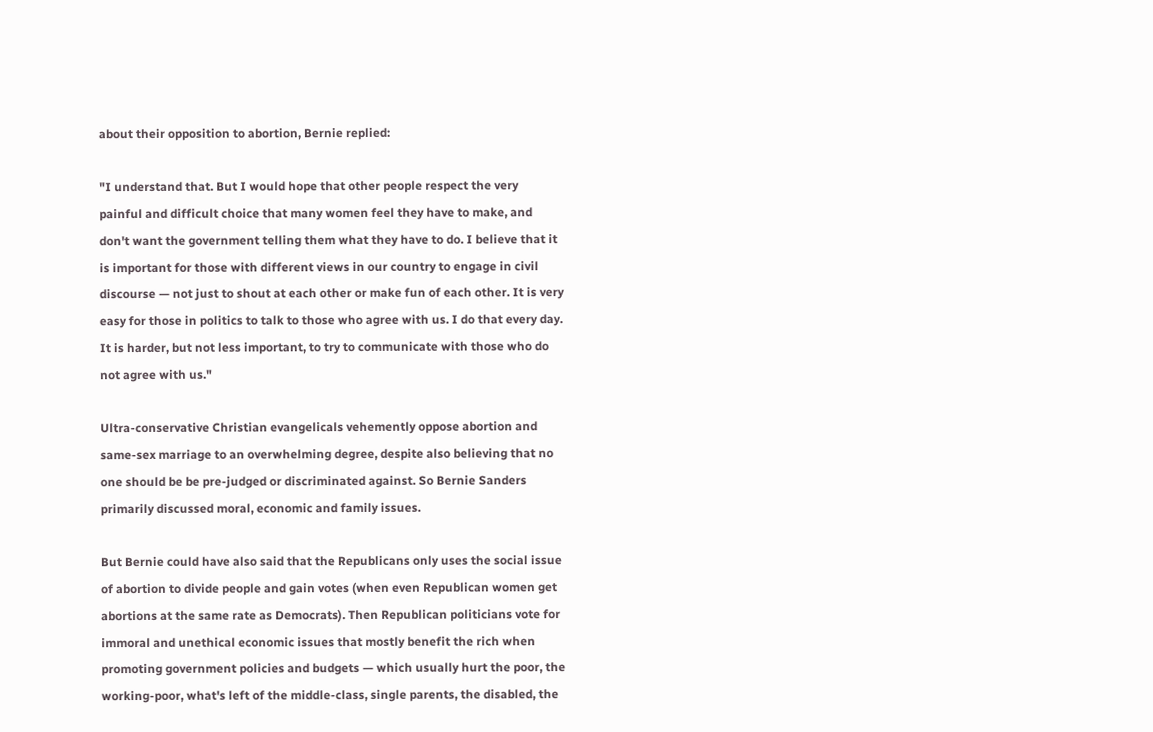about their opposition to abortion, Bernie replied:

"I understand that. But I would hope that other people respect the very painful and difficult choice that many women feel they have to make, and don't want the government telling them what they have to do. I believe that it is important for those with different views in our country to engage in civil discourse — not just to shout at each other or make fun of each other. It is very easy for those in politics to talk to those who agree with us. I do that every day. It is harder, but not less important, to try to communicate with those who do not agree with us."

Ultra-conservative Christian evangelicals vehemently oppose abortion and same-sex marriage to an overwhelming degree, despite also believing that no one should be be pre-judged or discriminated against. So Bernie Sanders primarily discussed moral, economic and family issues.

But Bernie could have also said that the Republicans only uses the social issue of abortion to divide people and gain votes (when even Republican women get abortions at the same rate as Democrats). Then Republican politicians vote for immoral and unethical economic issues that mostly benefit the rich when promoting government policies and budgets — which usually hurt the poor, the working-poor, what's left of the middle-class, single parents, the disabled, the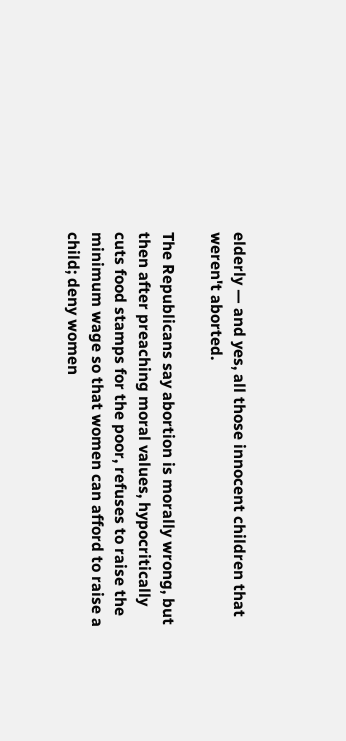elderly — and yes, all those innocent children that weren't aborted.

The Republicans say abortion is morally wrong, but then after preaching moral values, hypocritically cuts food stamps for the poor, refuses to raise the minimum wage so that women can afford to raise a child; deny women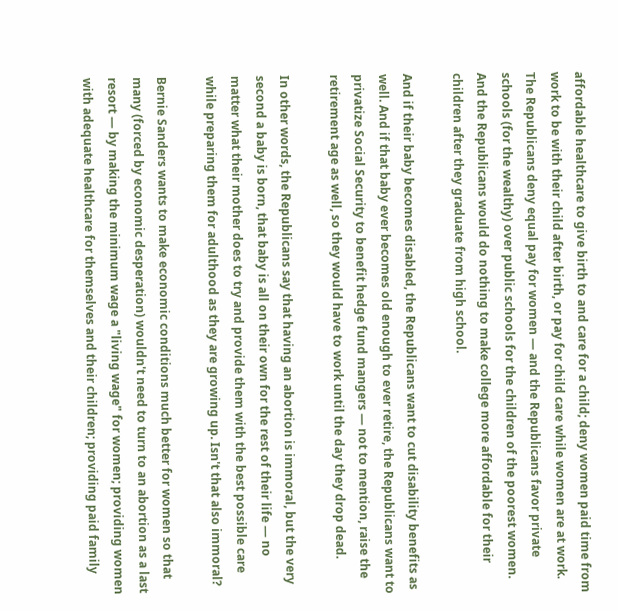affordable healthcare to give birth to and care for a child; deny women paid time from work to be with their child after birth, or pay for child care while women are at work. The Republicans deny equal pay for women — and the Republicans favor private schools (for the wealthy) over public schools for the children of the poorest women. And the Republicans would do nothing to make college more affordable for their children after they graduate from high school.

And if their baby becomes disabled, the Republicans want to cut disability benefits as well. And if that baby ever becomes old enough to ever retire, the Republicans want to privatize Social Security to benefit hedge fund mangers — not to mention, raise the retirement age as well, so they would have to work until the day they drop dead.

In other words, the Republicans say that having an abortion is immoral, but the very second a baby is born, that baby is all on their own for the rest of their life — no matter what their mother does to try and provide them with the best possible care while preparing them for adulthood as they are growing up. Isn't that also immoral?

Bernie Sanders wants to make economic conditions much better for women so that many (forced by economic desperation) wouldn't need to turn to an abortion as a last resort — by making the minimum wage a "living wage" for women; providing women with adequate healthcare for themselves and their children; providing paid family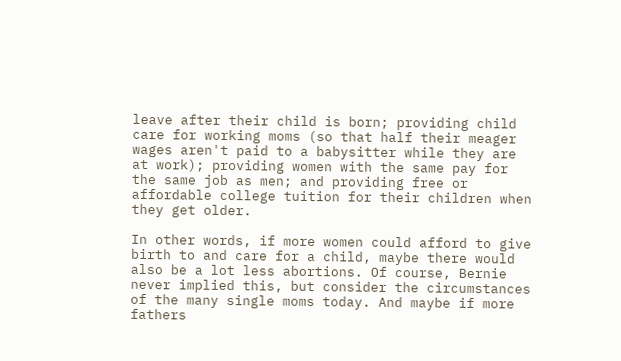leave after their child is born; providing child care for working moms (so that half their meager wages aren't paid to a babysitter while they are at work); providing women with the same pay for the same job as men; and providing free or affordable college tuition for their children when they get older.

In other words, if more women could afford to give birth to and care for a child, maybe there would also be a lot less abortions. Of course, Bernie never implied this, but consider the circumstances of the many single moms today. And maybe if more fathers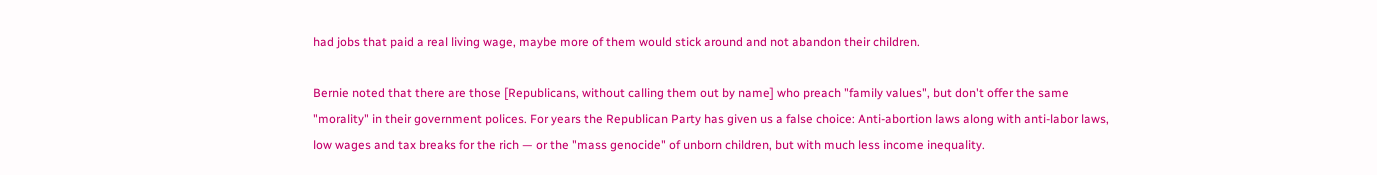had jobs that paid a real living wage, maybe more of them would stick around and not abandon their children.

Bernie noted that there are those [Republicans, without calling them out by name] who preach "family values", but don't offer the same "morality" in their government polices. For years the Republican Party has given us a false choice: Anti-abortion laws along with anti-labor laws, low wages and tax breaks for the rich — or the "mass genocide" of unborn children, but with much less income inequality.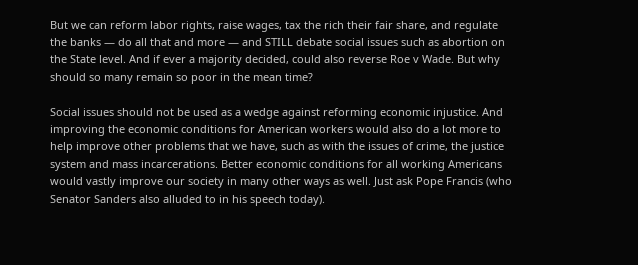But we can reform labor rights, raise wages, tax the rich their fair share, and regulate the banks — do all that and more — and STILL debate social issues such as abortion on the State level. And if ever a majority decided, could also reverse Roe v Wade. But why should so many remain so poor in the mean time?

Social issues should not be used as a wedge against reforming economic injustice. And improving the economic conditions for American workers would also do a lot more to help improve other problems that we have, such as with the issues of crime, the justice system and mass incarcerations. Better economic conditions for all working Americans would vastly improve our society in many other ways as well. Just ask Pope Francis (who Senator Sanders also alluded to in his speech today).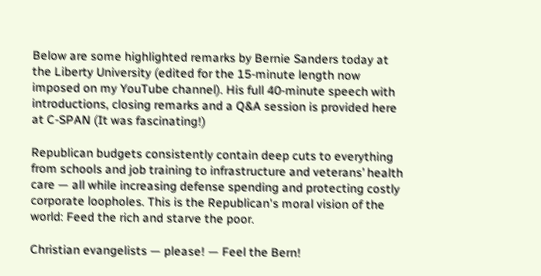Below are some highlighted remarks by Bernie Sanders today at the Liberty University (edited for the 15-minute length now imposed on my YouTube channel). His full 40-minute speech with introductions, closing remarks and a Q&A session is provided here at C-SPAN (It was fascinating!)

Republican budgets consistently contain deep cuts to everything from schools and job training to infrastructure and veterans’ health care — all while increasing defense spending and protecting costly corporate loopholes. This is the Republican's moral vision of the world: Feed the rich and starve the poor.

Christian evangelists — please! — Feel the Bern!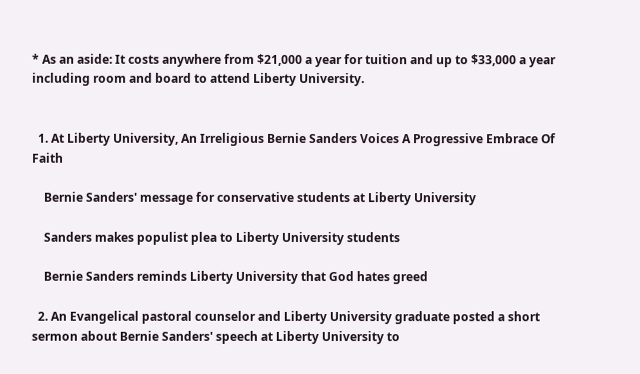* As an aside: It costs anywhere from $21,000 a year for tuition and up to $33,000 a year including room and board to attend Liberty University.


  1. At Liberty University, An Irreligious Bernie Sanders Voices A Progressive Embrace Of Faith

    Bernie Sanders' message for conservative students at Liberty University

    Sanders makes populist plea to Liberty University students

    Bernie Sanders reminds Liberty University that God hates greed

  2. An Evangelical pastoral counselor and Liberty University graduate posted a short sermon about Bernie Sanders' speech at Liberty University to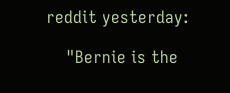reddit yesterday:

    "Bernie is the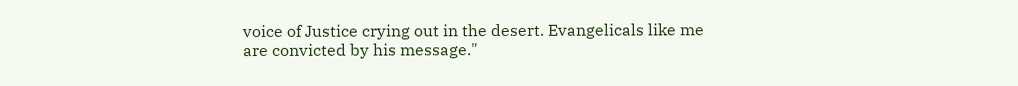voice of Justice crying out in the desert. Evangelicals like me are convicted by his message."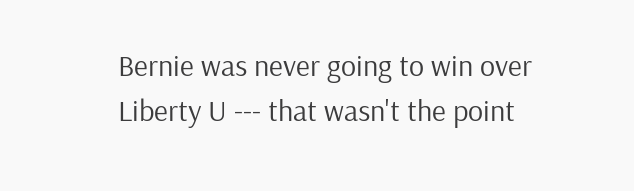Bernie was never going to win over Liberty U --- that wasn't the point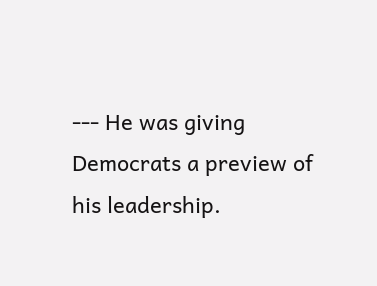--- He was giving Democrats a preview of his leadership.